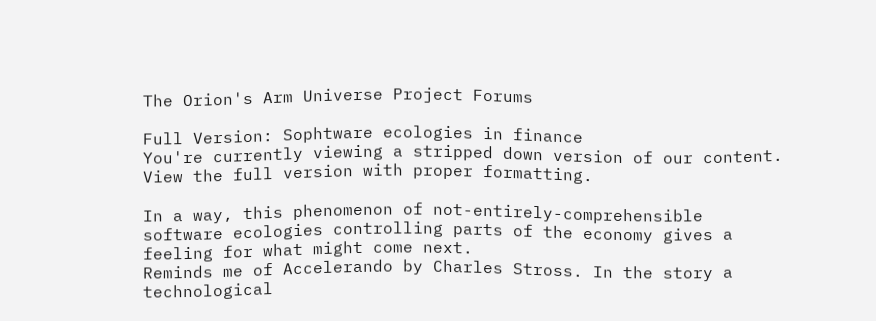The Orion's Arm Universe Project Forums

Full Version: Sophtware ecologies in finance
You're currently viewing a stripped down version of our content. View the full version with proper formatting.

In a way, this phenomenon of not-entirely-comprehensible software ecologies controlling parts of the economy gives a feeling for what might come next.
Reminds me of Accelerando by Charles Stross. In the story a technological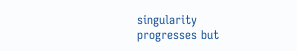singularity progresses but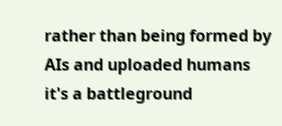rather than being formed by AIs and uploaded humans it's a battleground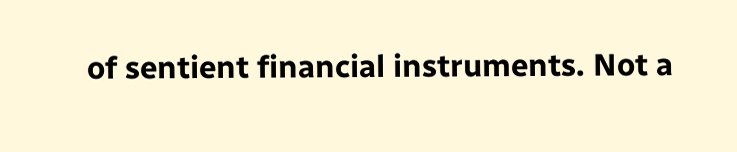of sentient financial instruments. Not a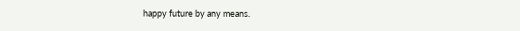happy future by any means.